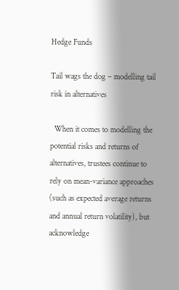Hedge Funds

Tail wags the dog – modelling tail risk in alternatives

  When it comes to modelling the potential risks and returns of alternatives, trustees continue to rely on mean-variance approaches (such as expected average returns and annual return volatility), but acknowledge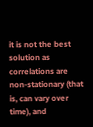it is not the best solution as correlations are non-stationary (that is, can vary over time), and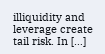illiquidity and leverage create tail risk. In […]